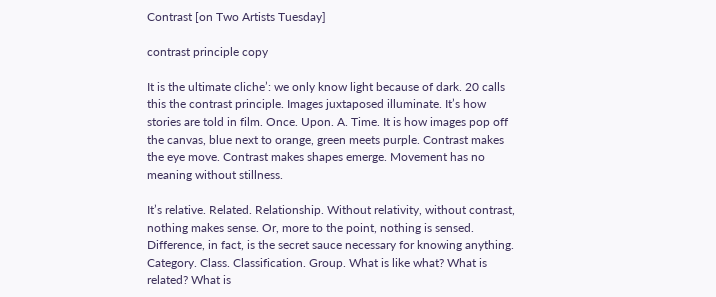Contrast [on Two Artists Tuesday]

contrast principle copy

It is the ultimate cliche’: we only know light because of dark. 20 calls this the contrast principle. Images juxtaposed illuminate. It’s how stories are told in film. Once. Upon. A. Time. It is how images pop off the canvas, blue next to orange, green meets purple. Contrast makes the eye move. Contrast makes shapes emerge. Movement has no meaning without stillness.

It’s relative. Related. Relationship. Without relativity, without contrast, nothing makes sense. Or, more to the point, nothing is sensed. Difference, in fact, is the secret sauce necessary for knowing anything. Category. Class. Classification. Group. What is like what? What is related? What is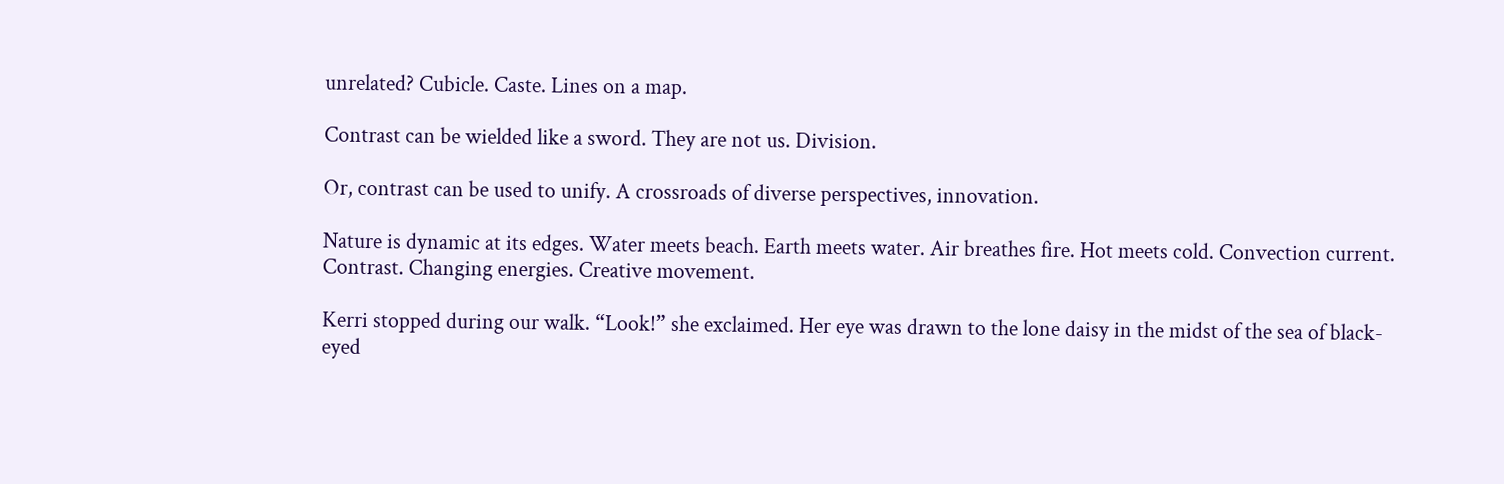unrelated? Cubicle. Caste. Lines on a map.

Contrast can be wielded like a sword. They are not us. Division.

Or, contrast can be used to unify. A crossroads of diverse perspectives, innovation.

Nature is dynamic at its edges. Water meets beach. Earth meets water. Air breathes fire. Hot meets cold. Convection current. Contrast. Changing energies. Creative movement.

Kerri stopped during our walk. “Look!” she exclaimed. Her eye was drawn to the lone daisy in the midst of the sea of black-eyed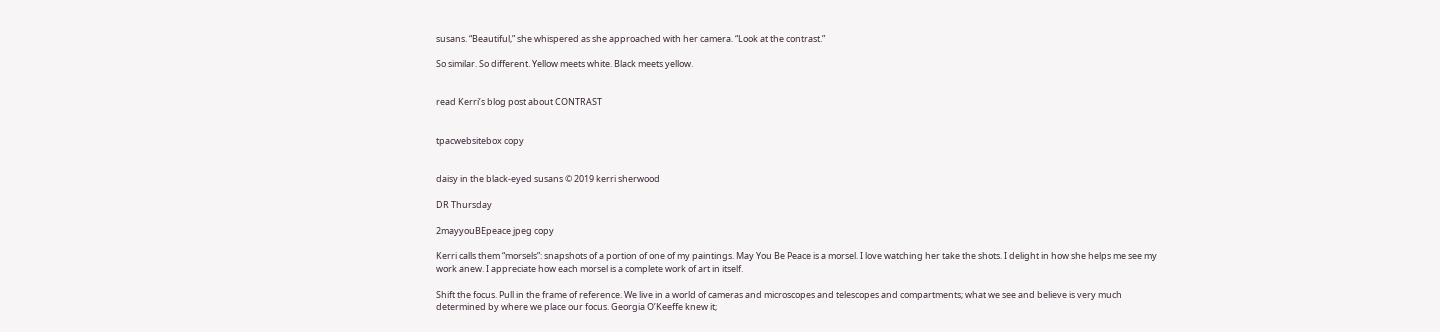susans. “Beautiful,” she whispered as she approached with her camera. “Look at the contrast.”

So similar. So different. Yellow meets white. Black meets yellow.


read Kerri’s blog post about CONTRAST


tpacwebsitebox copy


daisy in the black-eyed susans © 2019 kerri sherwood

DR Thursday

2mayyouBEpeace jpeg copy

Kerri calls them “morsels”: snapshots of a portion of one of my paintings. May You Be Peace is a morsel. I love watching her take the shots. I delight in how she helps me see my work anew. I appreciate how each morsel is a complete work of art in itself.

Shift the focus. Pull in the frame of reference. We live in a world of cameras and microscopes and telescopes and compartments; what we see and believe is very much determined by where we place our focus. Georgia O’Keeffe knew it;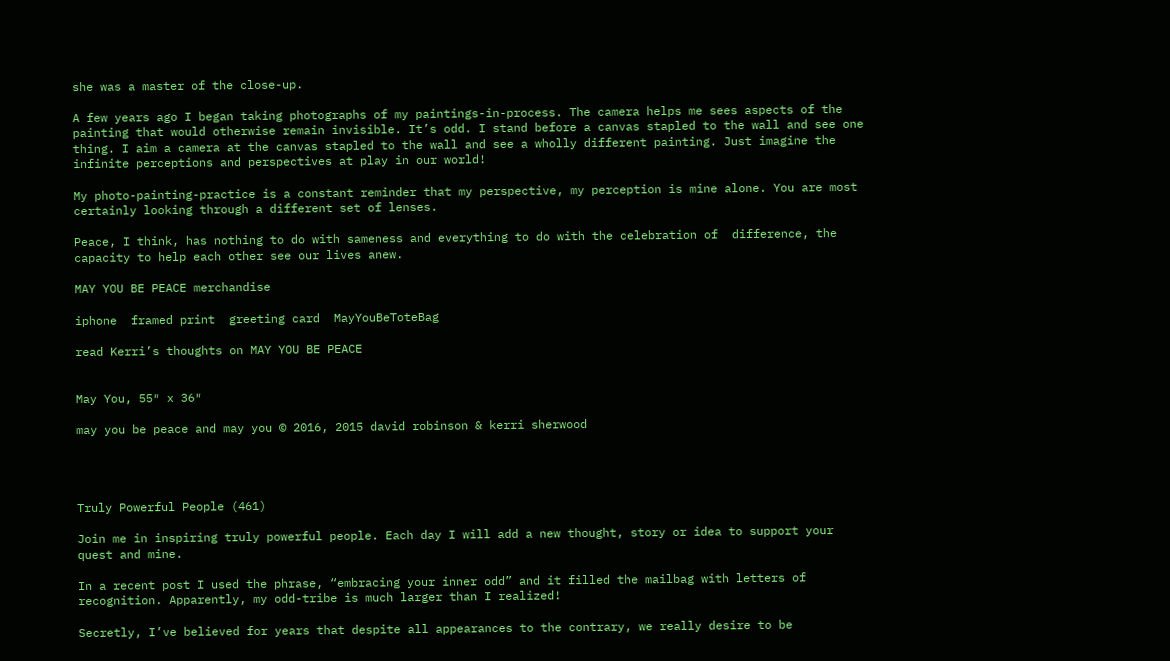she was a master of the close-up.

A few years ago I began taking photographs of my paintings-in-process. The camera helps me sees aspects of the painting that would otherwise remain invisible. It’s odd. I stand before a canvas stapled to the wall and see one thing. I aim a camera at the canvas stapled to the wall and see a wholly different painting. Just imagine the infinite perceptions and perspectives at play in our world!

My photo-painting-practice is a constant reminder that my perspective, my perception is mine alone. You are most certainly looking through a different set of lenses.

Peace, I think, has nothing to do with sameness and everything to do with the celebration of  difference, the capacity to help each other see our lives anew.

MAY YOU BE PEACE merchandise

iphone  framed print  greeting card  MayYouBeToteBag

read Kerri’s thoughts on MAY YOU BE PEACE


May You, 55″ x 36″

may you be peace and may you © 2016, 2015 david robinson & kerri sherwood




Truly Powerful People (461)

Join me in inspiring truly powerful people. Each day I will add a new thought, story or idea to support your quest and mine.

In a recent post I used the phrase, “embracing your inner odd” and it filled the mailbag with letters of recognition. Apparently, my odd-tribe is much larger than I realized!

Secretly, I’ve believed for years that despite all appearances to the contrary, we really desire to be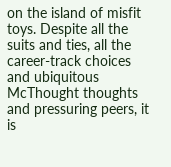on the island of misfit toys. Despite all the suits and ties, all the career-track choices and ubiquitous McThought thoughts and pressuring peers, it is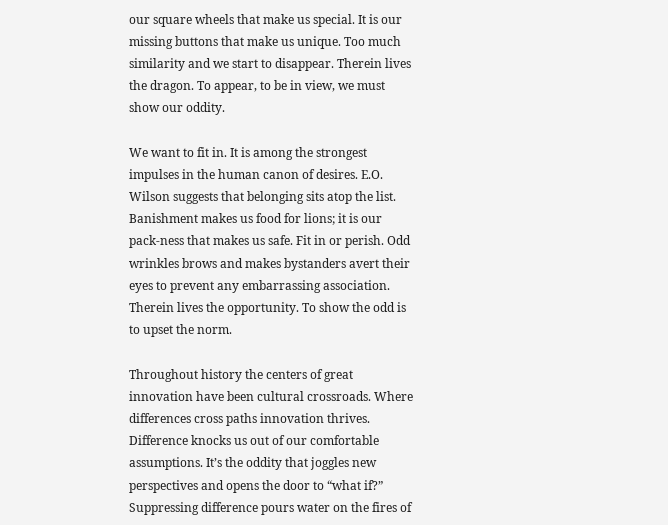our square wheels that make us special. It is our missing buttons that make us unique. Too much similarity and we start to disappear. Therein lives the dragon. To appear, to be in view, we must show our oddity.

We want to fit in. It is among the strongest impulses in the human canon of desires. E.O. Wilson suggests that belonging sits atop the list. Banishment makes us food for lions; it is our pack-ness that makes us safe. Fit in or perish. Odd wrinkles brows and makes bystanders avert their eyes to prevent any embarrassing association. Therein lives the opportunity. To show the odd is to upset the norm.

Throughout history the centers of great innovation have been cultural crossroads. Where differences cross paths innovation thrives. Difference knocks us out of our comfortable assumptions. It’s the oddity that joggles new perspectives and opens the door to “what if?” Suppressing difference pours water on the fires of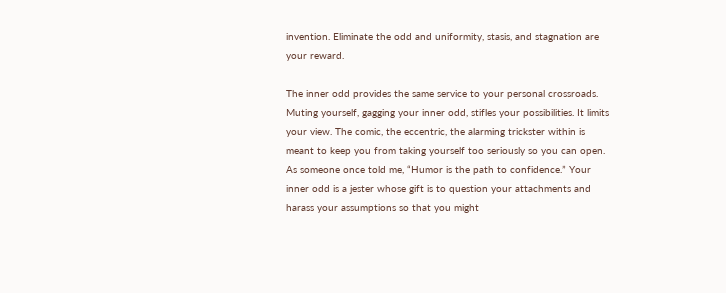invention. Eliminate the odd and uniformity, stasis, and stagnation are your reward.

The inner odd provides the same service to your personal crossroads. Muting yourself, gagging your inner odd, stifles your possibilities. It limits your view. The comic, the eccentric, the alarming trickster within is meant to keep you from taking yourself too seriously so you can open. As someone once told me, “Humor is the path to confidence.” Your inner odd is a jester whose gift is to question your attachments and harass your assumptions so that you might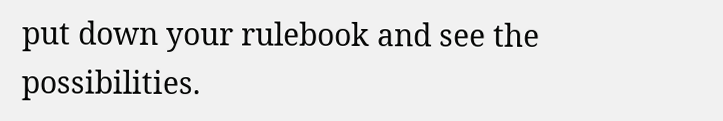put down your rulebook and see the possibilities.